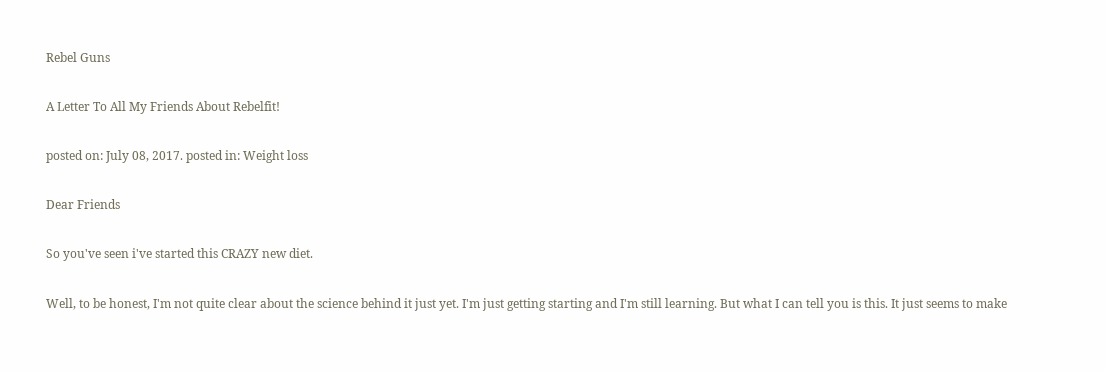Rebel Guns

A Letter To All My Friends About Rebelfit!

posted on: July 08, 2017. posted in: Weight loss

Dear Friends

So you've seen i've started this CRAZY new diet.

Well, to be honest, I'm not quite clear about the science behind it just yet. I'm just getting starting and I'm still learning. But what I can tell you is this. It just seems to make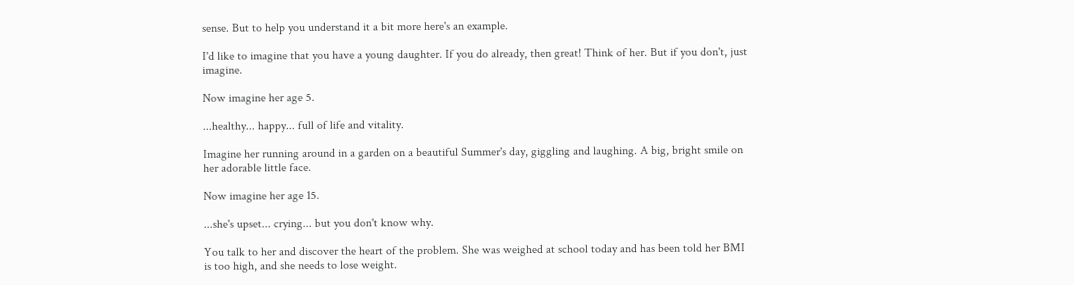sense. But to help you understand it a bit more here's an example.

I'd like to imagine that you have a young daughter. If you do already, then great! Think of her. But if you don't, just imagine.

Now imagine her age 5.

...healthy... happy... full of life and vitality.

Imagine her running around in a garden on a beautiful Summer's day, giggling and laughing. A big, bright smile on her adorable little face.

Now imagine her age 15.

...she's upset... crying... but you don't know why.

You talk to her and discover the heart of the problem. She was weighed at school today and has been told her BMI is too high, and she needs to lose weight.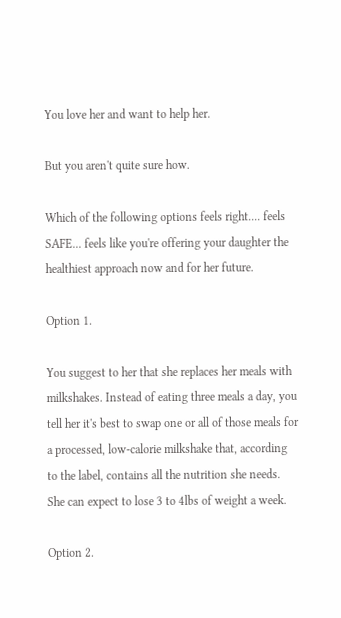You love her and want to help her.

But you aren't quite sure how.

Which of the following options feels right.... feels SAFE... feels like you're offering your daughter the healthiest approach now and for her future.

Option 1.

You suggest to her that she replaces her meals with milkshakes. Instead of eating three meals a day, you tell her it's best to swap one or all of those meals for a processed, low-calorie milkshake that, according to the label, contains all the nutrition she needs. She can expect to lose 3 to 4lbs of weight a week.

Option 2.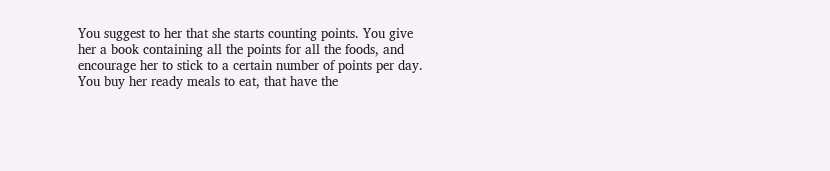You suggest to her that she starts counting points. You give her a book containing all the points for all the foods, and encourage her to stick to a certain number of points per day. You buy her ready meals to eat, that have the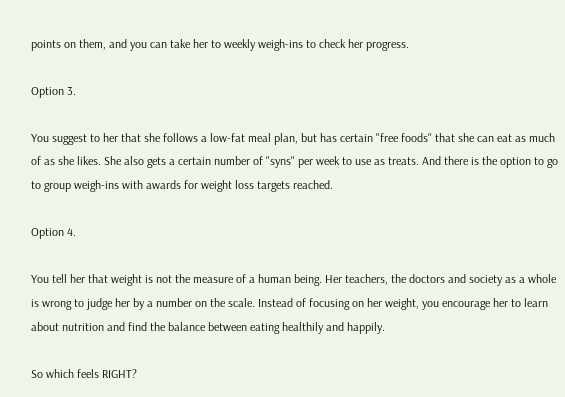points on them, and you can take her to weekly weigh-ins to check her progress.

Option 3.

You suggest to her that she follows a low-fat meal plan, but has certain "free foods" that she can eat as much of as she likes. She also gets a certain number of "syns" per week to use as treats. And there is the option to go to group weigh-ins with awards for weight loss targets reached.

Option 4.

You tell her that weight is not the measure of a human being. Her teachers, the doctors and society as a whole is wrong to judge her by a number on the scale. Instead of focusing on her weight, you encourage her to learn about nutrition and find the balance between eating healthily and happily.

So which feels RIGHT?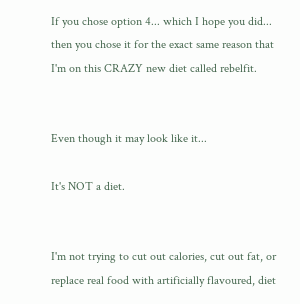If you chose option 4... which I hope you did... then you chose it for the exact same reason that I'm on this CRAZY new diet called rebelfit.


Even though it may look like it...

It's NOT a diet.


I'm not trying to cut out calories, cut out fat, or replace real food with artificially flavoured, diet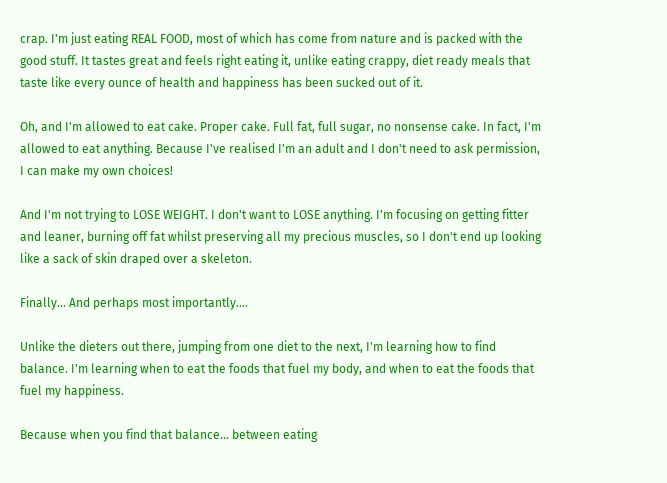crap. I'm just eating REAL FOOD, most of which has come from nature and is packed with the good stuff. It tastes great and feels right eating it, unlike eating crappy, diet ready meals that taste like every ounce of health and happiness has been sucked out of it.

Oh, and I'm allowed to eat cake. Proper cake. Full fat, full sugar, no nonsense cake. In fact, I'm allowed to eat anything. Because I've realised I'm an adult and I don't need to ask permission, I can make my own choices!

And I'm not trying to LOSE WEIGHT. I don't want to LOSE anything. I'm focusing on getting fitter and leaner, burning off fat whilst preserving all my precious muscles, so I don't end up looking like a sack of skin draped over a skeleton.

Finally… And perhaps most importantly....

Unlike the dieters out there, jumping from one diet to the next, I'm learning how to find balance. I'm learning when to eat the foods that fuel my body, and when to eat the foods that fuel my happiness.

Because when you find that balance... between eating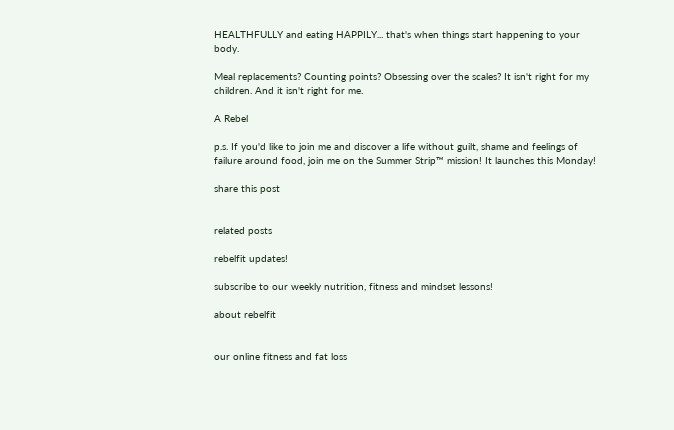HEALTHFULLY and eating HAPPILY... that's when things start happening to your body.

Meal replacements? Counting points? Obsessing over the scales? It isn't right for my children. And it isn't right for me.

A Rebel

p.s. If you'd like to join me and discover a life without guilt, shame and feelings of failure around food, join me on the Summer Strip™ mission! It launches this Monday!

share this post


related posts

rebelfit updates!

subscribe to our weekly nutrition, fitness and mindset lessons!

about rebelfit


our online fitness and fat loss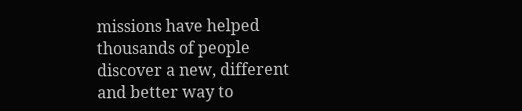missions have helped thousands of people discover a new, different and better way to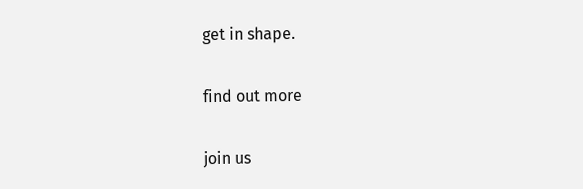get in shape.

find out more

join us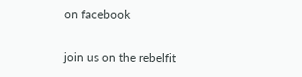on facebook

join us on the rebelfit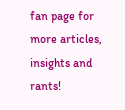fan page for more articles, insights and rants!